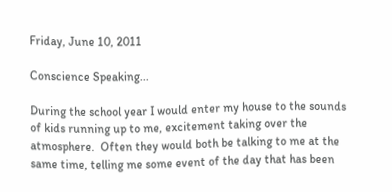Friday, June 10, 2011

Conscience Speaking...

During the school year I would enter my house to the sounds of kids running up to me, excitement taking over the atmosphere.  Often they would both be talking to me at the same time, telling me some event of the day that has been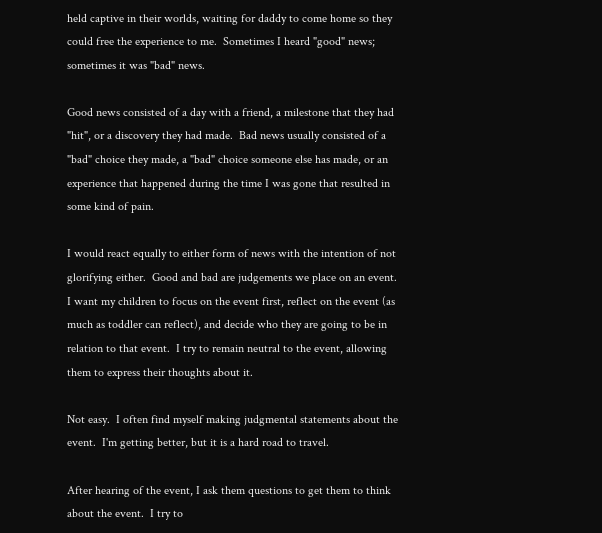held captive in their worlds, waiting for daddy to come home so they could free the experience to me.  Sometimes I heard "good" news; sometimes it was "bad" news.

Good news consisted of a day with a friend, a milestone that they had "hit", or a discovery they had made.  Bad news usually consisted of a "bad" choice they made, a "bad" choice someone else has made, or an experience that happened during the time I was gone that resulted in some kind of pain.

I would react equally to either form of news with the intention of not glorifying either.  Good and bad are judgements we place on an event.  I want my children to focus on the event first, reflect on the event (as much as toddler can reflect), and decide who they are going to be in relation to that event.  I try to remain neutral to the event, allowing them to express their thoughts about it.

Not easy.  I often find myself making judgmental statements about the event.  I'm getting better, but it is a hard road to travel.

After hearing of the event, I ask them questions to get them to think about the event.  I try to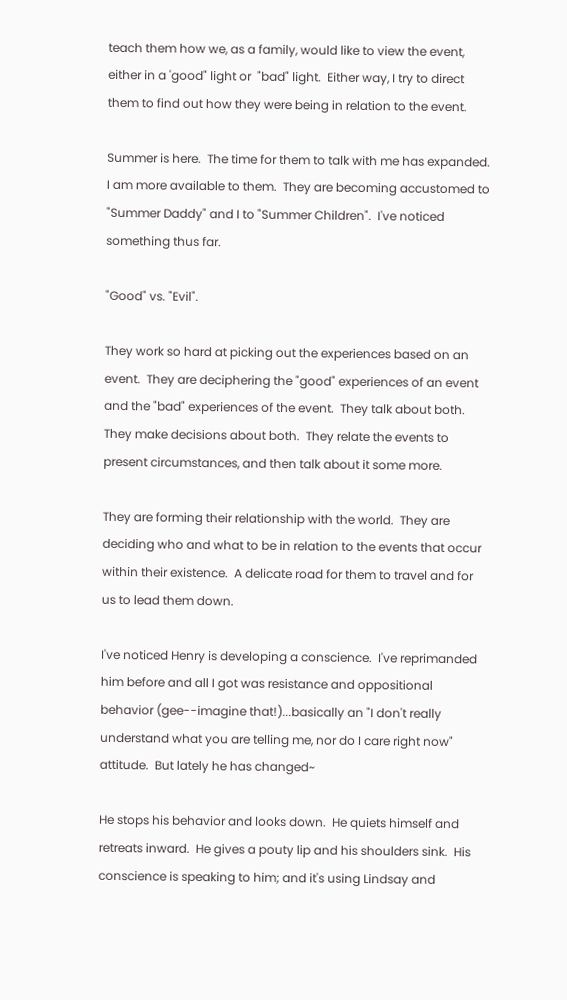teach them how we, as a family, would like to view the event, either in a 'good" light or  "bad" light.  Either way, I try to direct them to find out how they were being in relation to the event.

Summer is here.  The time for them to talk with me has expanded.  I am more available to them.  They are becoming accustomed to "Summer Daddy" and I to "Summer Children".  I've noticed something thus far.

"Good" vs. "Evil".

They work so hard at picking out the experiences based on an event.  They are deciphering the "good" experiences of an event and the "bad" experiences of the event.  They talk about both.  They make decisions about both.  They relate the events to present circumstances, and then talk about it some more.

They are forming their relationship with the world.  They are deciding who and what to be in relation to the events that occur within their existence.  A delicate road for them to travel and for us to lead them down.

I've noticed Henry is developing a conscience.  I've reprimanded him before and all I got was resistance and oppositional behavior (gee--imagine that!)...basically an "I don't really understand what you are telling me, nor do I care right now" attitude.  But lately he has changed~

He stops his behavior and looks down.  He quiets himself and retreats inward.  He gives a pouty lip and his shoulders sink.  His conscience is speaking to him; and it's using Lindsay and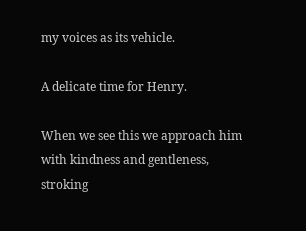my voices as its vehicle.

A delicate time for Henry.

When we see this we approach him with kindness and gentleness, stroking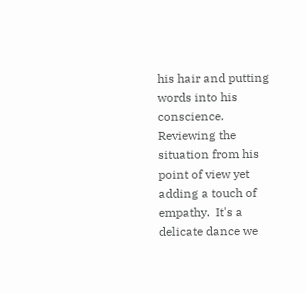his hair and putting words into his conscience.  Reviewing the situation from his point of view yet adding a touch of empathy.  It's a delicate dance we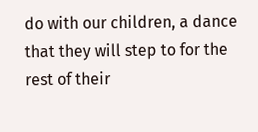do with our children, a dance that they will step to for the rest of their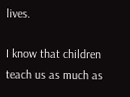lives.

I know that children teach us as much as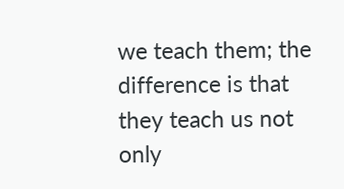we teach them; the difference is that they teach us not only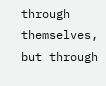through themselves, but through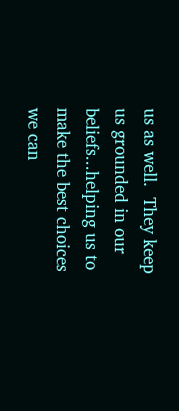us as well.  They keep us grounded in our beliefs...helping us to make the best choices we can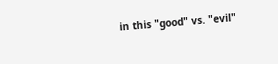in this "good" vs. "evil"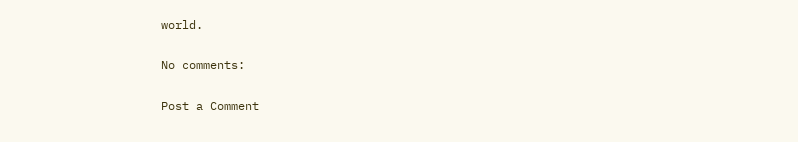world.

No comments:

Post a Comment